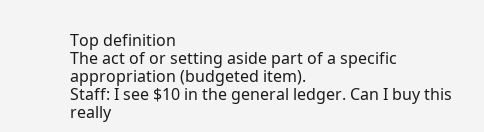Top definition
The act of or setting aside part of a specific appropriation (budgeted item).
Staff: I see $10 in the general ledger. Can I buy this really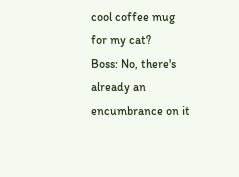cool coffee mug for my cat?
Boss: No, there's already an encumbrance on it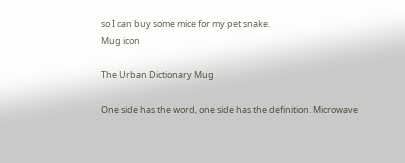so I can buy some mice for my pet snake.
Mug icon

The Urban Dictionary Mug

One side has the word, one side has the definition. Microwave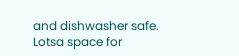and dishwasher safe. Lotsa space for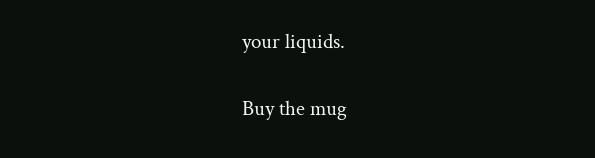your liquids.

Buy the mug